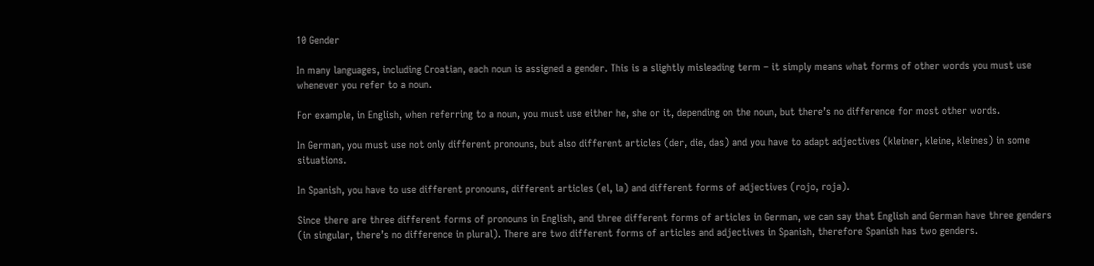10 Gender

In many languages, including Croatian, each noun is assigned a gender. This is a slightly misleading term – it simply means what forms of other words you must use whenever you refer to a noun.

For example, in English, when referring to a noun, you must use either he, she or it, depending on the noun, but there’s no difference for most other words.

In German, you must use not only different pronouns, but also different articles (der, die, das) and you have to adapt adjectives (kleiner, kleine, kleines) in some situations.

In Spanish, you have to use different pronouns, different articles (el, la) and different forms of adjectives (rojo, roja).

Since there are three different forms of pronouns in English, and three different forms of articles in German, we can say that English and German have three genders (in singular, there’s no difference in plural). There are two different forms of articles and adjectives in Spanish, therefore Spanish has two genders.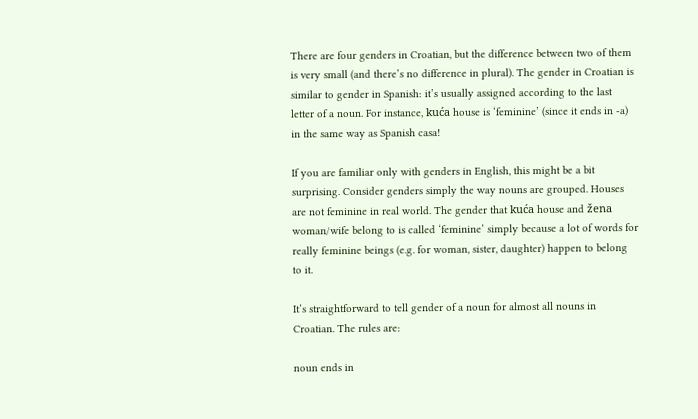There are four genders in Croatian, but the difference between two of them is very small (and there’s no difference in plural). The gender in Croatian is similar to gender in Spanish: it’s usually assigned according to the last letter of a noun. For instance, kuća house is ‘feminine’ (since it ends in -a) in the same way as Spanish casa!

If you are familiar only with genders in English, this might be a bit surprising. Consider genders simply the way nouns are grouped. Houses are not feminine in real world. The gender that kuća house and žena woman/wife belong to is called ‘feminine’ simply because a lot of words for really feminine beings (e.g. for woman, sister, daughter) happen to belong to it.

It’s straightforward to tell gender of a noun for almost all nouns in Croatian. The rules are:

noun ends in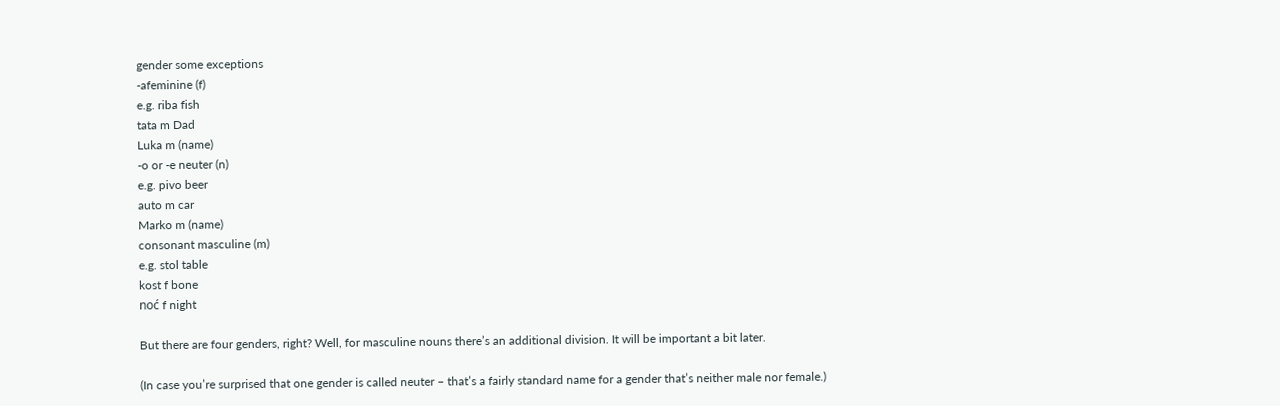gender some exceptions
-afeminine (f)
e.g. riba fish
tata m Dad
Luka m (name)
-o or -e neuter (n)
e.g. pivo beer
auto m car
Marko m (name)
consonant masculine (m)
e.g. stol table
kost f bone
noć f night

But there are four genders, right? Well, for masculine nouns there’s an additional division. It will be important a bit later.

(In case you’re surprised that one gender is called neuter – that’s a fairly standard name for a gender that’s neither male nor female.)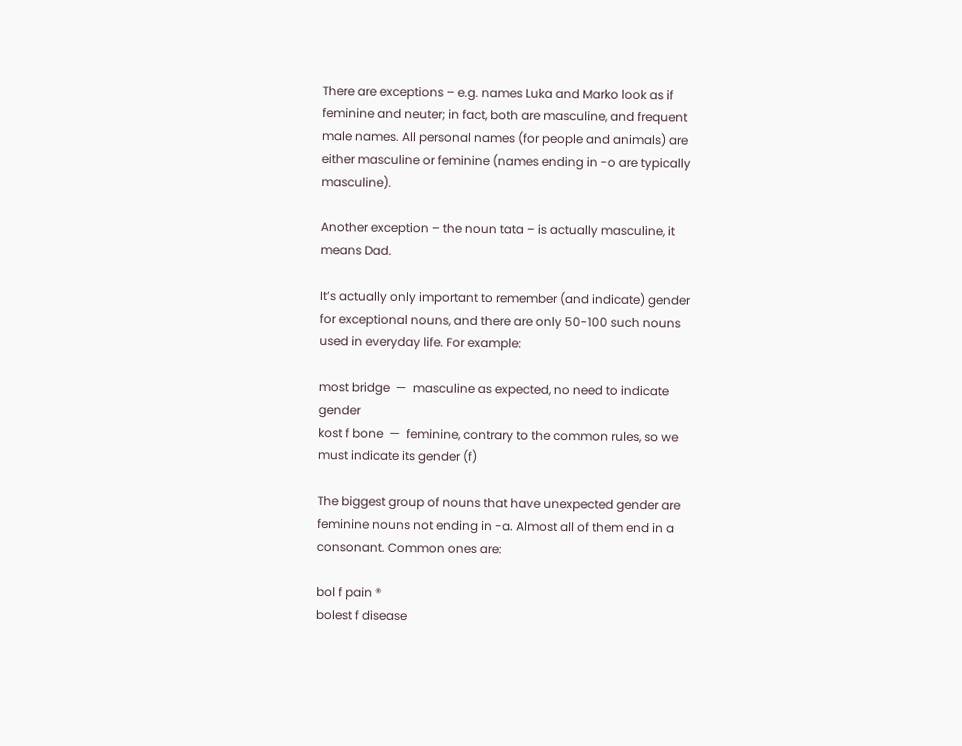There are exceptions – e.g. names Luka and Marko look as if feminine and neuter; in fact, both are masculine, and frequent male names. All personal names (for people and animals) are either masculine or feminine (names ending in -o are typically masculine).

Another exception – the noun tata – is actually masculine, it means Dad.

It’s actually only important to remember (and indicate) gender for exceptional nouns, and there are only 50-100 such nouns used in everyday life. For example:

most bridge  —  masculine as expected, no need to indicate gender
kost f bone  —  feminine, contrary to the common rules, so we must indicate its gender (f)

The biggest group of nouns that have unexpected gender are feminine nouns not ending in -a. Almost all of them end in a consonant. Common ones are:

bol f pain ®
bolest f disease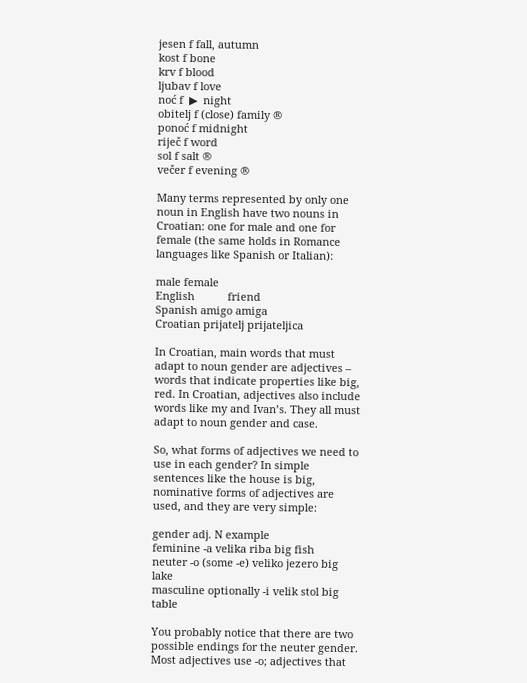jesen f fall, autumn
kost f bone
krv f blood
ljubav f love
noć f  ▶  night
obitelj f (close) family ®
ponoć f midnight
riječ f word
sol f salt ®
večer f evening ®

Many terms represented by only one noun in English have two nouns in Croatian: one for male and one for female (the same holds in Romance languages like Spanish or Italian):

male female
English           friend
Spanish amigo amiga
Croatian prijatelj prijateljica

In Croatian, main words that must adapt to noun gender are adjectives – words that indicate properties like big, red. In Croatian, adjectives also include words like my and Ivan’s. They all must adapt to noun gender and case.

So, what forms of adjectives we need to use in each gender? In simple sentences like the house is big, nominative forms of adjectives are used, and they are very simple:

gender adj. N example
feminine -a velika riba big fish
neuter -o (some -e) veliko jezero big lake
masculine optionally -i velik stol big table

You probably notice that there are two possible endings for the neuter gender. Most adjectives use -o; adjectives that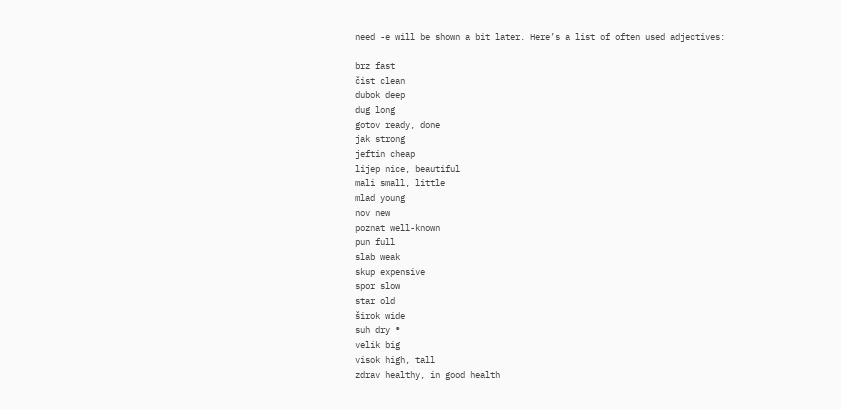need -e will be shown a bit later. Here’s a list of often used adjectives:

brz fast
čist clean
dubok deep
dug long
gotov ready, done
jak strong
jeftin cheap
lijep nice, beautiful
mali small, little
mlad young
nov new
poznat well-known
pun full
slab weak
skup expensive
spor slow
star old
širok wide
suh dry ®
velik big
visok high, tall
zdrav healthy, in good health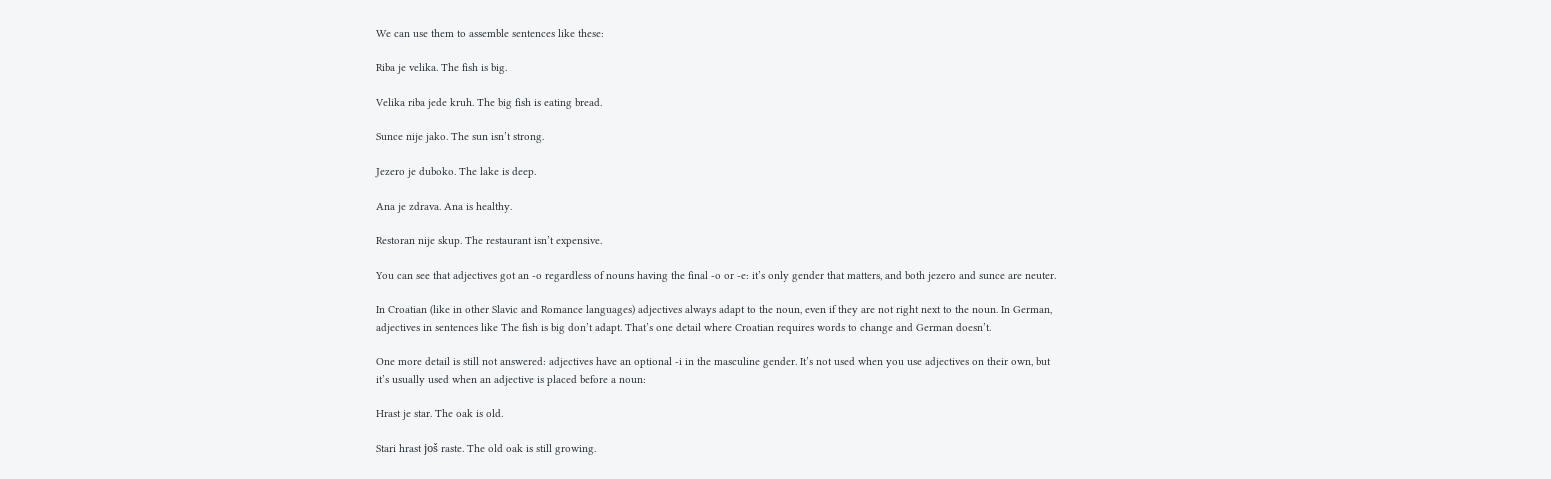We can use them to assemble sentences like these:

Riba je velika. The fish is big.

Velika riba jede kruh. The big fish is eating bread.

Sunce nije jako. The sun isn’t strong.

Jezero je duboko. The lake is deep.

Ana je zdrava. Ana is healthy.

Restoran nije skup. The restaurant isn’t expensive.

You can see that adjectives got an -o regardless of nouns having the final -o or -e: it’s only gender that matters, and both jezero and sunce are neuter.

In Croatian (like in other Slavic and Romance languages) adjectives always adapt to the noun, even if they are not right next to the noun. In German, adjectives in sentences like The fish is big don’t adapt. That’s one detail where Croatian requires words to change and German doesn’t.

One more detail is still not answered: adjectives have an optional -i in the masculine gender. It’s not used when you use adjectives on their own, but it’s usually used when an adjective is placed before a noun:

Hrast je star. The oak is old.

Stari hrast još raste. The old oak is still growing.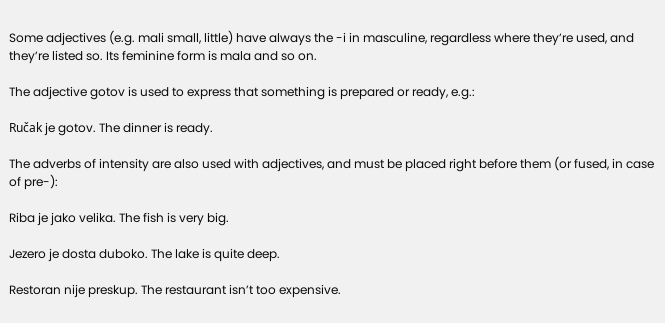Some adjectives (e.g. mali small, little) have always the -i in masculine, regardless where they’re used, and they’re listed so. Its feminine form is mala and so on.

The adjective gotov is used to express that something is prepared or ready, e.g.:

Ručak je gotov. The dinner is ready.

The adverbs of intensity are also used with adjectives, and must be placed right before them (or fused, in case of pre-):

Riba je jako velika. The fish is very big.

Jezero je dosta duboko. The lake is quite deep.

Restoran nije preskup. The restaurant isn’t too expensive.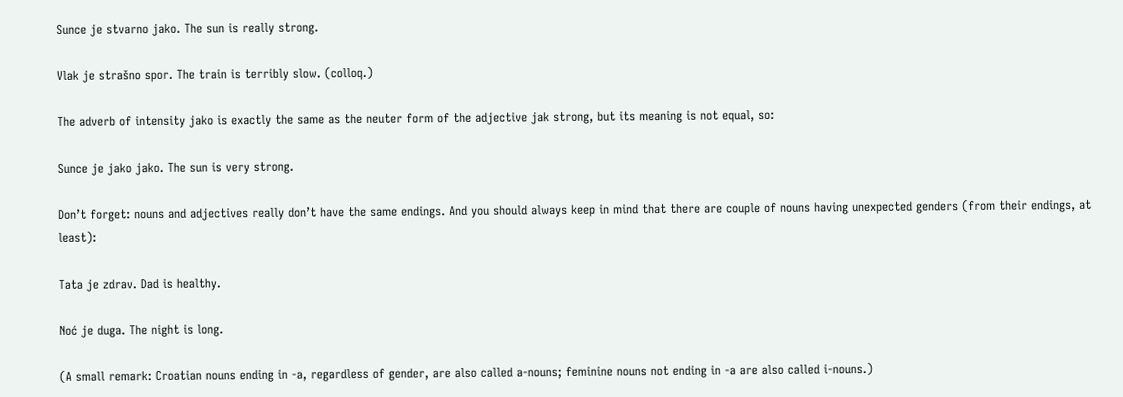Sunce je stvarno jako. The sun is really strong.

Vlak je strašno spor. The train is terribly slow. (colloq.)

The adverb of intensity jako is exactly the same as the neuter form of the adjective jak strong, but its meaning is not equal, so:

Sunce je jako jako. The sun is very strong.

Don’t forget: nouns and adjectives really don’t have the same endings. And you should always keep in mind that there are couple of nouns having unexpected genders (from their endings, at least):

Tata je zdrav. Dad is healthy.

Noć je duga. The night is long.

(A small remark: Croatian nouns ending in -a, regardless of gender, are also called a-nouns; feminine nouns not ending in -a are also called i-nouns.)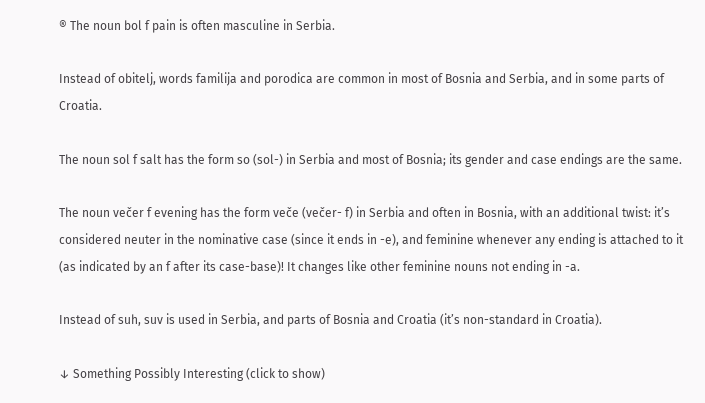® The noun bol f pain is often masculine in Serbia.

Instead of obitelj, words familija and porodica are common in most of Bosnia and Serbia, and in some parts of Croatia.

The noun sol f salt has the form so (sol-) in Serbia and most of Bosnia; its gender and case endings are the same.

The noun večer f evening has the form veče (večer- f) in Serbia and often in Bosnia, with an additional twist: it’s considered neuter in the nominative case (since it ends in -e), and feminine whenever any ending is attached to it (as indicated by an f after its case-base)! It changes like other feminine nouns not ending in -a.

Instead of suh, suv is used in Serbia, and parts of Bosnia and Croatia (it’s non-standard in Croatia).

↓ Something Possibly Interesting (click to show)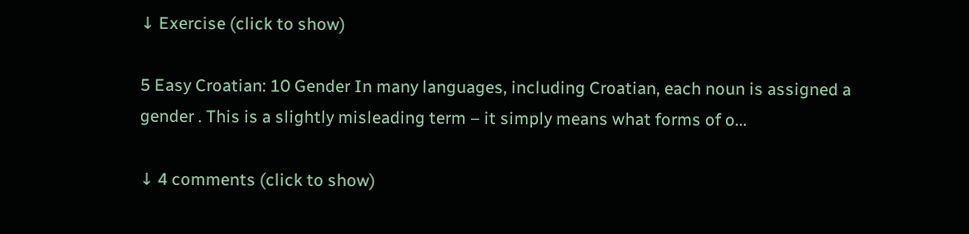↓ Exercise (click to show)

5 Easy Croatian: 10 Gender In many languages, including Croatian, each noun is assigned a gender . This is a slightly misleading term – it simply means what forms of o...

↓ 4 comments (click to show)